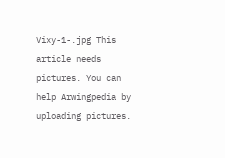Vixy-1-.jpg This article needs pictures. You can help Arwingpedia by uploading pictures.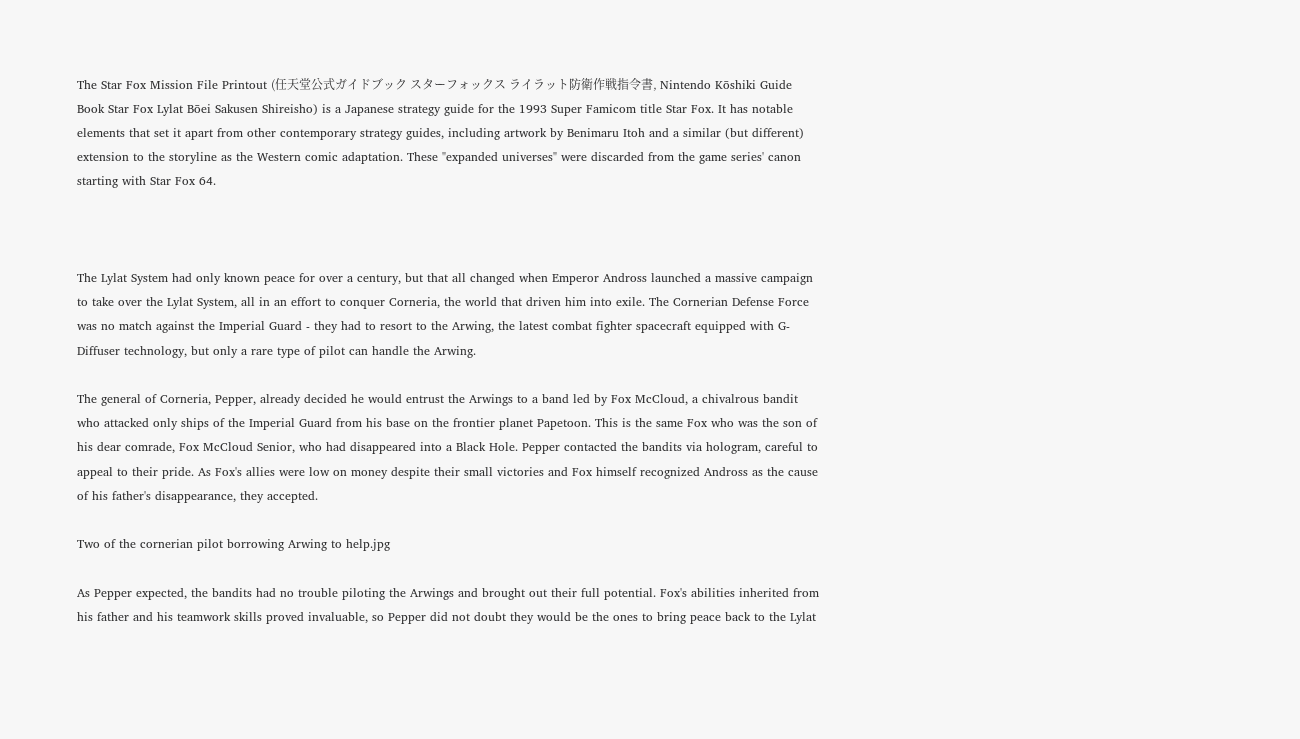The Star Fox Mission File Printout (任天堂公式ガイドブック スターフォックス ライラット防衛作戦指令書, Nintendo Kōshiki Guide Book Star Fox Lylat Bōei Sakusen Shireisho) is a Japanese strategy guide for the 1993 Super Famicom title Star Fox. It has notable elements that set it apart from other contemporary strategy guides, including artwork by Benimaru Itoh and a similar (but different) extension to the storyline as the Western comic adaptation. These "expanded universes" were discarded from the game series' canon starting with Star Fox 64.



The Lylat System had only known peace for over a century, but that all changed when Emperor Andross launched a massive campaign to take over the Lylat System, all in an effort to conquer Corneria, the world that driven him into exile. The Cornerian Defense Force was no match against the Imperial Guard - they had to resort to the Arwing, the latest combat fighter spacecraft equipped with G-Diffuser technology, but only a rare type of pilot can handle the Arwing.

The general of Corneria, Pepper, already decided he would entrust the Arwings to a band led by Fox McCloud, a chivalrous bandit who attacked only ships of the Imperial Guard from his base on the frontier planet Papetoon. This is the same Fox who was the son of his dear comrade, Fox McCloud Senior, who had disappeared into a Black Hole. Pepper contacted the bandits via hologram, careful to appeal to their pride. As Fox's allies were low on money despite their small victories and Fox himself recognized Andross as the cause of his father's disappearance, they accepted.

Two of the cornerian pilot borrowing Arwing to help.jpg

As Pepper expected, the bandits had no trouble piloting the Arwings and brought out their full potential. Fox's abilities inherited from his father and his teamwork skills proved invaluable, so Pepper did not doubt they would be the ones to bring peace back to the Lylat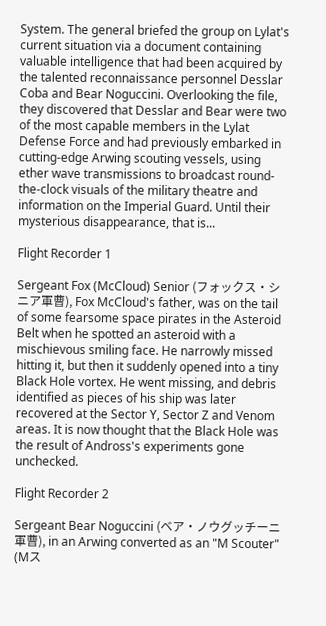System. The general briefed the group on Lylat's current situation via a document containing valuable intelligence that had been acquired by the talented reconnaissance personnel Desslar Coba and Bear Noguccini. Overlooking the file, they discovered that Desslar and Bear were two of the most capable members in the Lylat Defense Force and had previously embarked in cutting-edge Arwing scouting vessels, using ether wave transmissions to broadcast round-the-clock visuals of the military theatre and information on the Imperial Guard. Until their mysterious disappearance, that is...

Flight Recorder 1

Sergeant Fox (McCloud) Senior (フォックス・シニア軍曹), Fox McCloud's father, was on the tail of some fearsome space pirates in the Asteroid Belt when he spotted an asteroid with a mischievous smiling face. He narrowly missed hitting it, but then it suddenly opened into a tiny Black Hole vortex. He went missing, and debris identified as pieces of his ship was later recovered at the Sector Y, Sector Z and Venom areas. It is now thought that the Black Hole was the result of Andross's experiments gone unchecked.

Flight Recorder 2

Sergeant Bear Noguccini (ベア・ノウグッチーニ軍曹), in an Arwing converted as an "M Scouter" (Mス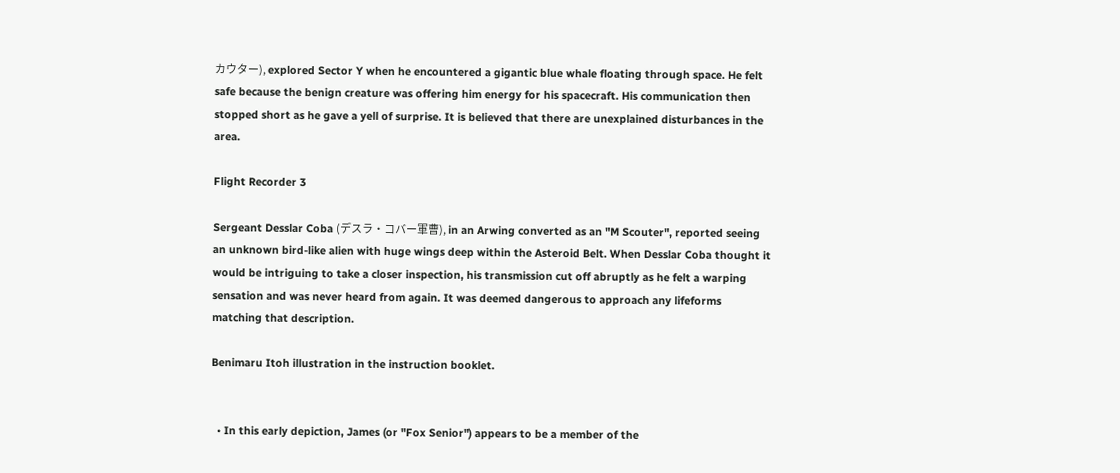カウター), explored Sector Y when he encountered a gigantic blue whale floating through space. He felt safe because the benign creature was offering him energy for his spacecraft. His communication then stopped short as he gave a yell of surprise. It is believed that there are unexplained disturbances in the area.

Flight Recorder 3

Sergeant Desslar Coba (デスラ・コバー軍曹), in an Arwing converted as an "M Scouter", reported seeing an unknown bird-like alien with huge wings deep within the Asteroid Belt. When Desslar Coba thought it would be intriguing to take a closer inspection, his transmission cut off abruptly as he felt a warping sensation and was never heard from again. It was deemed dangerous to approach any lifeforms matching that description.

Benimaru Itoh illustration in the instruction booklet.


  • In this early depiction, James (or "Fox Senior") appears to be a member of the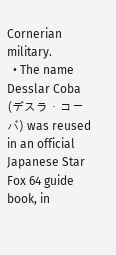Cornerian military.
  • The name Desslar Coba (デスラ・コーバ) was reused in an official Japanese Star Fox 64 guide book, in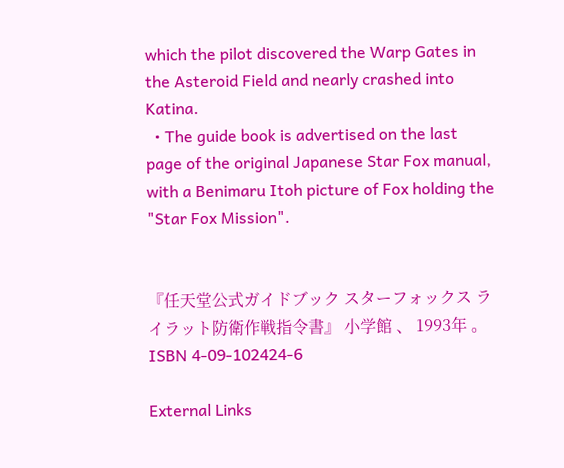which the pilot discovered the Warp Gates in the Asteroid Field and nearly crashed into Katina.
  • The guide book is advertised on the last page of the original Japanese Star Fox manual, with a Benimaru Itoh picture of Fox holding the "Star Fox Mission".


『任天堂公式ガイドブック スターフォックス ライラット防衛作戦指令書』 小学館 、 1993年 。 ISBN 4-09-102424-6

External Links